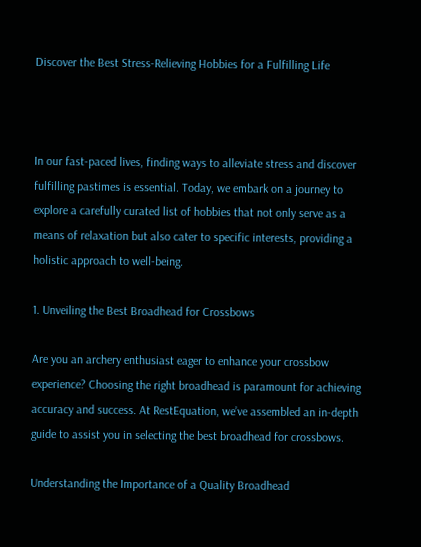Discover the Best Stress-Relieving Hobbies for a Fulfilling Life



In our fast-paced lives, finding ways to alleviate stress and discover fulfilling pastimes is essential. Today, we embark on a journey to explore a carefully curated list of hobbies that not only serve as a means of relaxation but also cater to specific interests, providing a holistic approach to well-being.

1. Unveiling the Best Broadhead for Crossbows

Are you an archery enthusiast eager to enhance your crossbow experience? Choosing the right broadhead is paramount for achieving accuracy and success. At RestEquation, we’ve assembled an in-depth guide to assist you in selecting the best broadhead for crossbows.

Understanding the Importance of a Quality Broadhead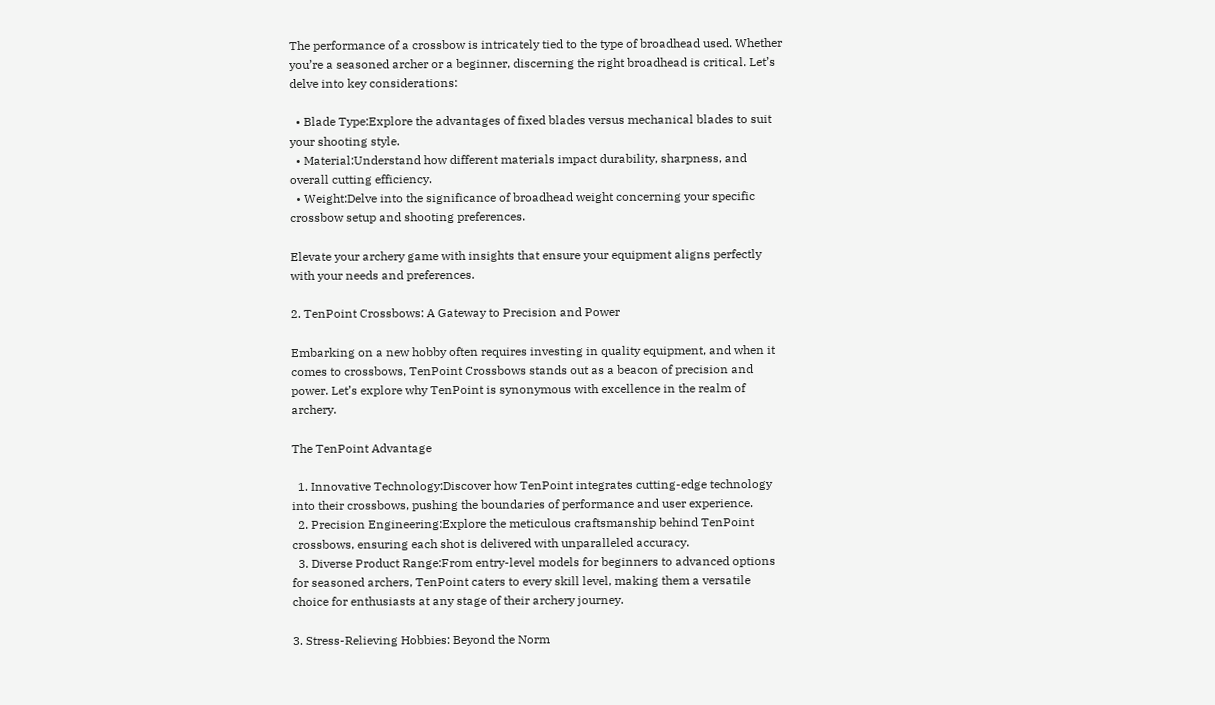The performance of a crossbow is intricately tied to the type of broadhead used. Whether you’re a seasoned archer or a beginner, discerning the right broadhead is critical. Let’s delve into key considerations:

  • Blade Type:Explore the advantages of fixed blades versus mechanical blades to suit your shooting style.
  • Material:Understand how different materials impact durability, sharpness, and overall cutting efficiency.
  • Weight:Delve into the significance of broadhead weight concerning your specific crossbow setup and shooting preferences.

Elevate your archery game with insights that ensure your equipment aligns perfectly with your needs and preferences.

2. TenPoint Crossbows: A Gateway to Precision and Power

Embarking on a new hobby often requires investing in quality equipment, and when it comes to crossbows, TenPoint Crossbows stands out as a beacon of precision and power. Let’s explore why TenPoint is synonymous with excellence in the realm of archery.

The TenPoint Advantage

  1. Innovative Technology:Discover how TenPoint integrates cutting-edge technology into their crossbows, pushing the boundaries of performance and user experience.
  2. Precision Engineering:Explore the meticulous craftsmanship behind TenPoint crossbows, ensuring each shot is delivered with unparalleled accuracy.
  3. Diverse Product Range:From entry-level models for beginners to advanced options for seasoned archers, TenPoint caters to every skill level, making them a versatile choice for enthusiasts at any stage of their archery journey.

3. Stress-Relieving Hobbies: Beyond the Norm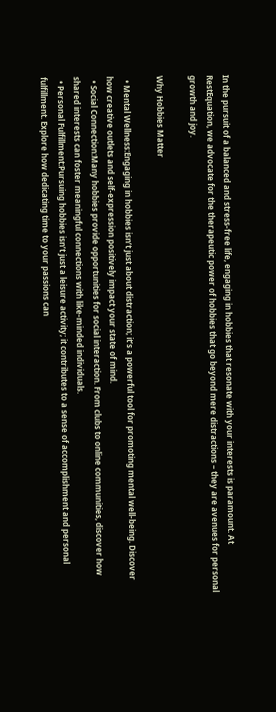In the pursuit of a balanced and stress-free life, engaging in hobbies that resonate with your interests is paramount. At RestEquation, we advocate for the therapeutic power of hobbies that go beyond mere distractions – they are avenues for personal growth and joy.

Why Hobbies Matter

  • Mental Wellness:Engaging in hobbies isn’t just about distraction; it’s a powerful tool for promoting mental well-being. Discover how creative outlets and self-expression positively impact your state of mind.
  • Social Connection:Many hobbies provide opportunities for social interaction. From clubs to online communities, discover how shared interests can foster meaningful connections with like-minded individuals.
  • Personal Fulfillment:Pursuing hobbies isn’t just a leisure activity; it contributes to a sense of accomplishment and personal fulfillment. Explore how dedicating time to your passions can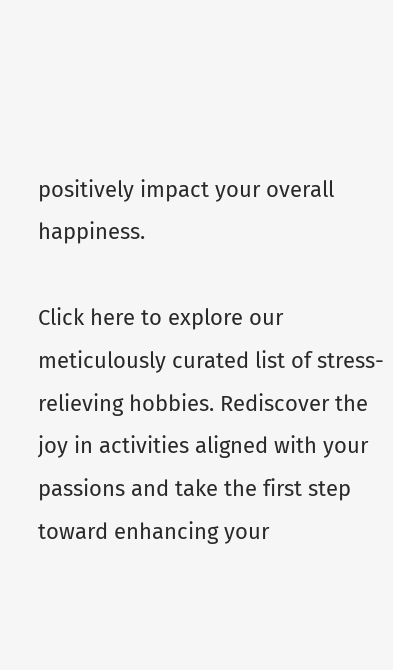positively impact your overall happiness.

Click here to explore our meticulously curated list of stress-relieving hobbies. Rediscover the joy in activities aligned with your passions and take the first step toward enhancing your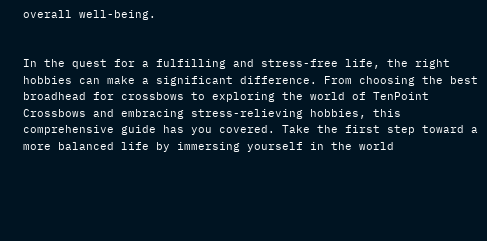overall well-being.


In the quest for a fulfilling and stress-free life, the right hobbies can make a significant difference. From choosing the best broadhead for crossbows to exploring the world of TenPoint Crossbows and embracing stress-relieving hobbies, this comprehensive guide has you covered. Take the first step toward a more balanced life by immersing yourself in the world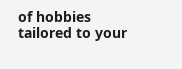of hobbies tailored to your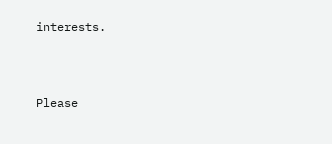interests.



Please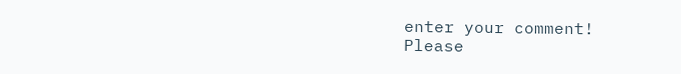enter your comment!
Please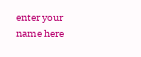enter your name here